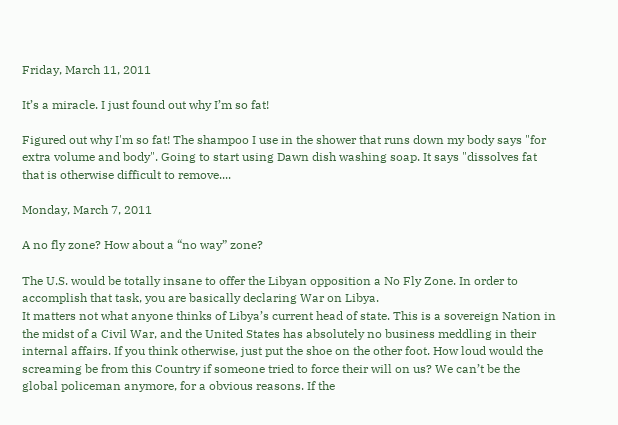Friday, March 11, 2011

It’s a miracle. I just found out why I’m so fat!

Figured out why I'm so fat! The shampoo I use in the shower that runs down my body says "for extra volume and body". Going to start using Dawn dish washing soap. It says "dissolves fat that is otherwise difficult to remove....

Monday, March 7, 2011

A no fly zone? How about a “no way” zone?

The U.S. would be totally insane to offer the Libyan opposition a No Fly Zone. In order to accomplish that task, you are basically declaring War on Libya.
It matters not what anyone thinks of Libya’s current head of state. This is a sovereign Nation in the midst of a Civil War, and the United States has absolutely no business meddling in their internal affairs. If you think otherwise, just put the shoe on the other foot. How loud would the screaming be from this Country if someone tried to force their will on us? We can’t be the global policeman anymore, for a obvious reasons. If the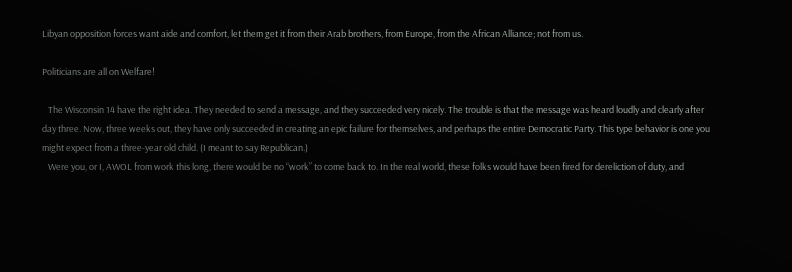Libyan opposition forces want aide and comfort, let them get it from their Arab brothers, from Europe, from the African Alliance; not from us.

Politicians are all on Welfare!

   The Wisconsin 14 have the right idea. They needed to send a message, and they succeeded very nicely. The trouble is that the message was heard loudly and clearly after day three. Now, three weeks out, they have only succeeded in creating an epic failure for themselves, and perhaps the entire Democratic Party. This type behavior is one you might expect from a three-year old child. (I meant to say Republican.)
   Were you, or I, AWOL from work this long, there would be no “work” to come back to. In the real world, these folks would have been fired for dereliction of duty, and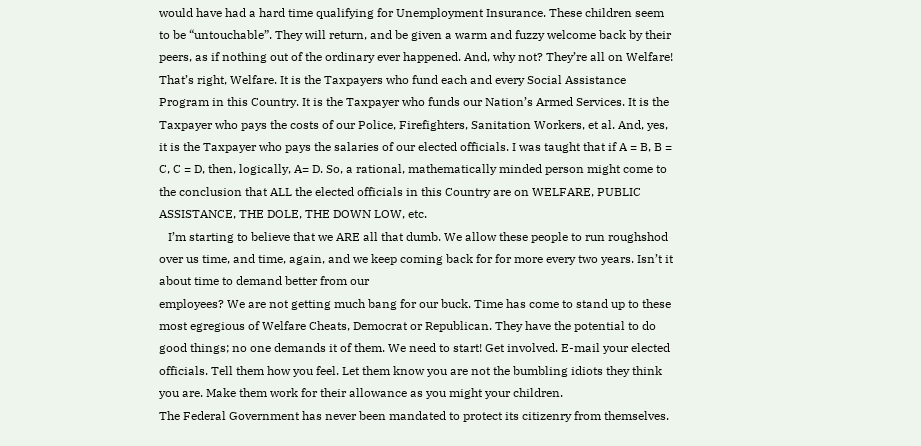would have had a hard time qualifying for Unemployment Insurance. These children seem to be “untouchable”. They will return, and be given a warm and fuzzy welcome back by their peers, as if nothing out of the ordinary ever happened. And, why not? They’re all on Welfare! That’s right, Welfare. It is the Taxpayers who fund each and every Social Assistance Program in this Country. It is the Taxpayer who funds our Nation’s Armed Services. It is the Taxpayer who pays the costs of our Police, Firefighters, Sanitation Workers, et al. And, yes, it is the Taxpayer who pays the salaries of our elected officials. I was taught that if A = B, B = C, C = D, then, logically, A= D. So, a rational, mathematically minded person might come to the conclusion that ALL the elected officials in this Country are on WELFARE, PUBLIC ASSISTANCE, THE DOLE, THE DOWN LOW, etc.
   I’m starting to believe that we ARE all that dumb. We allow these people to run roughshod over us time, and time, again, and we keep coming back for for more every two years. Isn’t it about time to demand better from our
employees? We are not getting much bang for our buck. Time has come to stand up to these most egregious of Welfare Cheats, Democrat or Republican. They have the potential to do good things; no one demands it of them. We need to start! Get involved. E-mail your elected officials. Tell them how you feel. Let them know you are not the bumbling idiots they think you are. Make them work for their allowance as you might your children.
The Federal Government has never been mandated to protect its citizenry from themselves.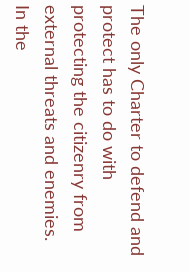The only Charter to defend and protect has to do with protecting the citizenry from external threats and enemies.
In the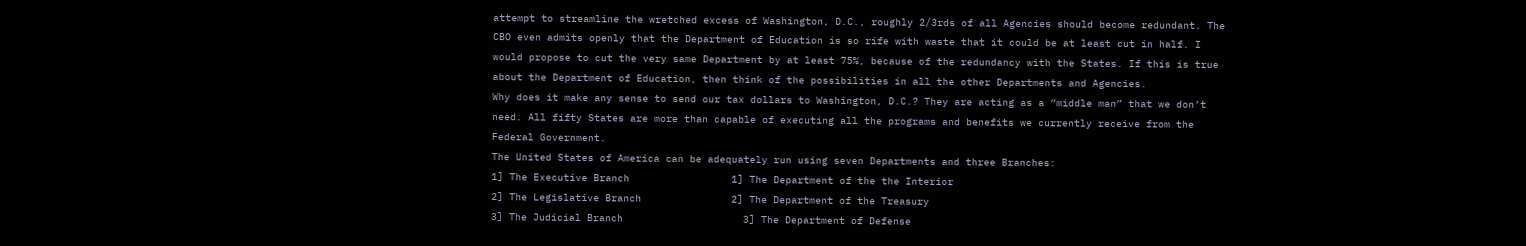attempt to streamline the wretched excess of Washington, D.C., roughly 2/3rds of all Agencies should become redundant. The CBO even admits openly that the Department of Education is so rife with waste that it could be at least cut in half. I would propose to cut the very same Department by at least 75%, because of the redundancy with the States. If this is true about the Department of Education, then think of the possibilities in all the other Departments and Agencies.
Why does it make any sense to send our tax dollars to Washington, D.C.? They are acting as a “middle man” that we don’t need. All fifty States are more than capable of executing all the programs and benefits we currently receive from the Federal Government.
The United States of America can be adequately run using seven Departments and three Branches:
1] The Executive Branch                 1] The Department of the the Interior
2] The Legislative Branch               2] The Department of the Treasury
3] The Judicial Branch                    3] The Department of Defense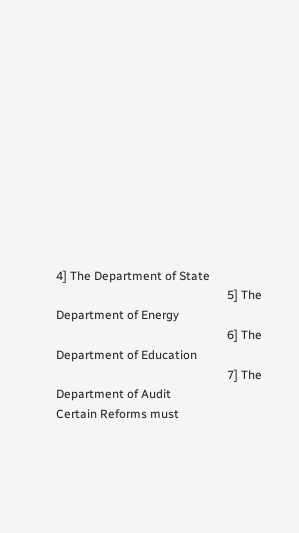4] The Department of State
                                                         5] The Department of Energy
                                                         6] The Department of Education
                                                         7] The Department of Audit
Certain Reforms must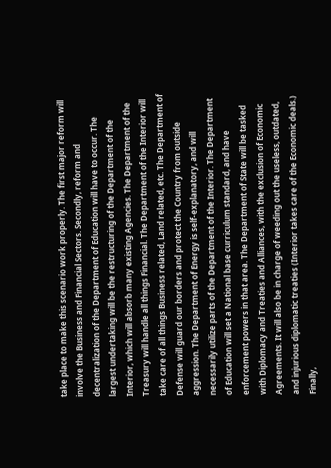take place to make this scenario work properly. The first major reform will involve the Business and Financial Sectors. Secondly, reform and decentralization of the Department of Education will have to occur. The largest undertaking will be the restructuring of the Department of the Interior, which will absorb many existing Agencies. The Department of the Treasury will handle all things Financial. The Department of the Interior will take care of all things Business related, Land related, etc. The Department of Defense will guard our borders and protect the Country from outside aggression. The Department of Energy is self-explanatory, and will necessarily utilize parts of the Department of the Interior. The Department of Education will set a National base curriculum standard, and have enforcement powers in that area. The Department of State will be tasked with Diplomacy and Treaties and Alliances, with the exclusion of Economic Agreements. It will also be in charge of weeding out the useless, outdated, and injurious diplomatic treaties (Interior takes care of the Economic deals.) Finally,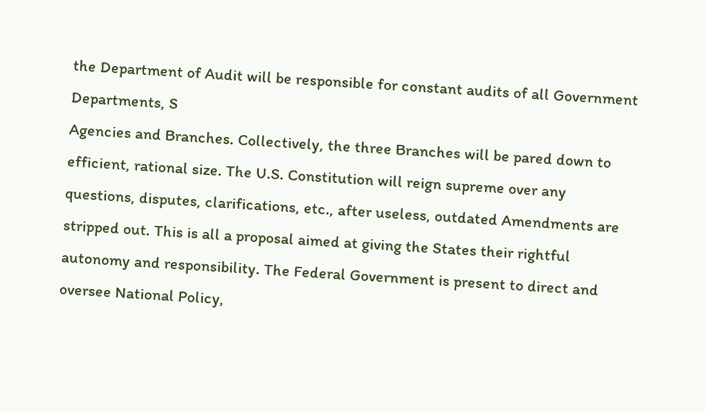the Department of Audit will be responsible for constant audits of all Government Departments, S
Agencies and Branches. Collectively, the three Branches will be pared down to efficient, rational size. The U.S. Constitution will reign supreme over any questions, disputes, clarifications, etc., after useless, outdated Amendments are stripped out. This is all a proposal aimed at giving the States their rightful autonomy and responsibility. The Federal Government is present to direct and oversee National Policy,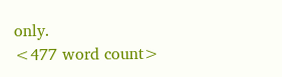only.
<477 word count>